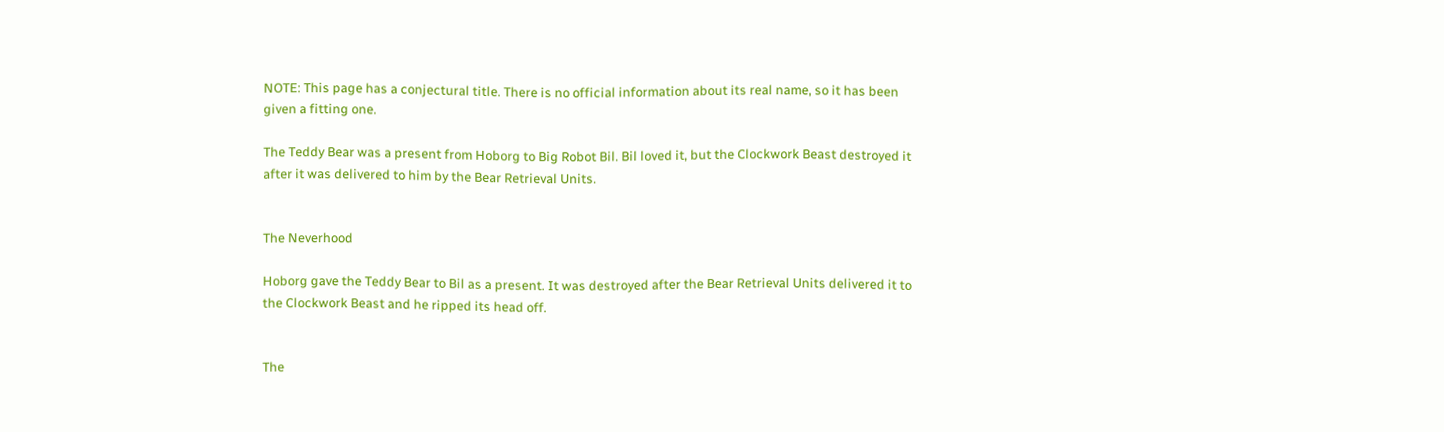NOTE: This page has a conjectural title. There is no official information about its real name, so it has been given a fitting one.

The Teddy Bear was a present from Hoborg to Big Robot Bil. Bil loved it, but the Clockwork Beast destroyed it after it was delivered to him by the Bear Retrieval Units.


The Neverhood

Hoborg gave the Teddy Bear to Bil as a present. It was destroyed after the Bear Retrieval Units delivered it to the Clockwork Beast and he ripped its head off.


The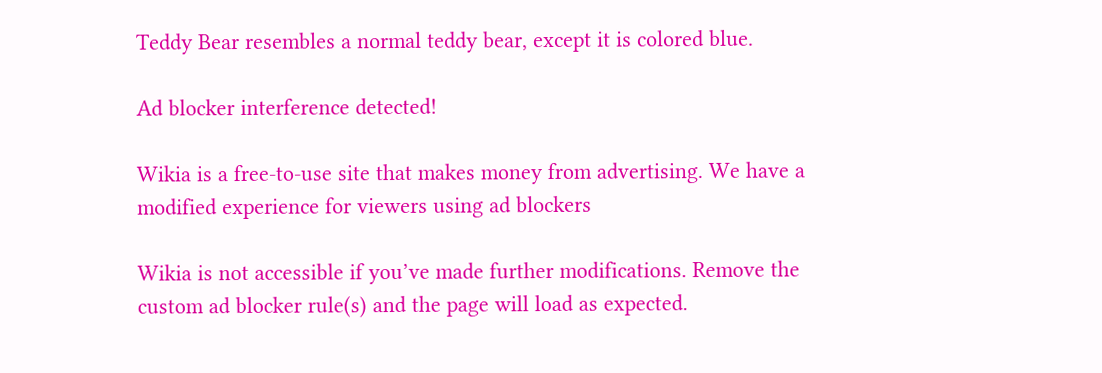Teddy Bear resembles a normal teddy bear, except it is colored blue.

Ad blocker interference detected!

Wikia is a free-to-use site that makes money from advertising. We have a modified experience for viewers using ad blockers

Wikia is not accessible if you’ve made further modifications. Remove the custom ad blocker rule(s) and the page will load as expected.